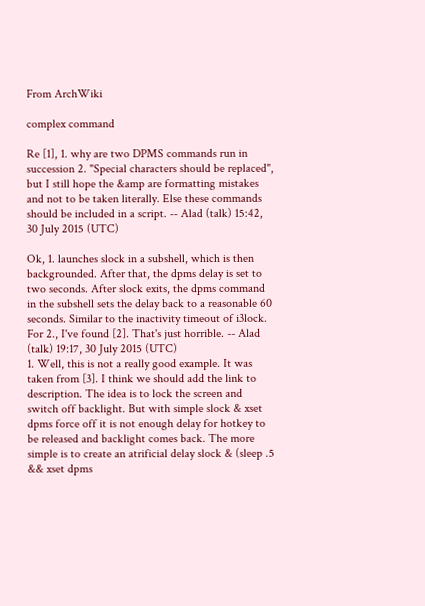From ArchWiki

complex command

Re [1], 1. why are two DPMS commands run in succession 2. "Special characters should be replaced", but I still hope the &amp are formatting mistakes and not to be taken literally. Else these commands should be included in a script. -- Alad (talk) 15:42, 30 July 2015 (UTC)

Ok, 1. launches slock in a subshell, which is then backgrounded. After that, the dpms delay is set to two seconds. After slock exits, the dpms command in the subshell sets the delay back to a reasonable 60 seconds. Similar to the inactivity timeout of i3lock.
For 2., I've found [2]. That's just horrible. -- Alad (talk) 19:17, 30 July 2015 (UTC)
1. Well, this is not a really good example. It was taken from [3]. I think we should add the link to description. The idea is to lock the screen and switch off backlight. But with simple slock & xset dpms force off it is not enough delay for hotkey to be released and backlight comes back. The more simple is to create an atrificial delay slock & (sleep .5 && xset dpms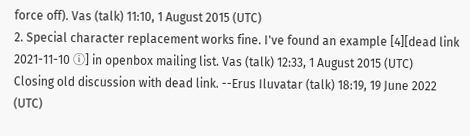force off). Vas (talk) 11:10, 1 August 2015 (UTC)
2. Special character replacement works fine. I've found an example [4][dead link 2021-11-10 ⓘ] in openbox mailing list. Vas (talk) 12:33, 1 August 2015 (UTC)
Closing old discussion with dead link. --Erus Iluvatar (talk) 18:19, 19 June 2022 (UTC)